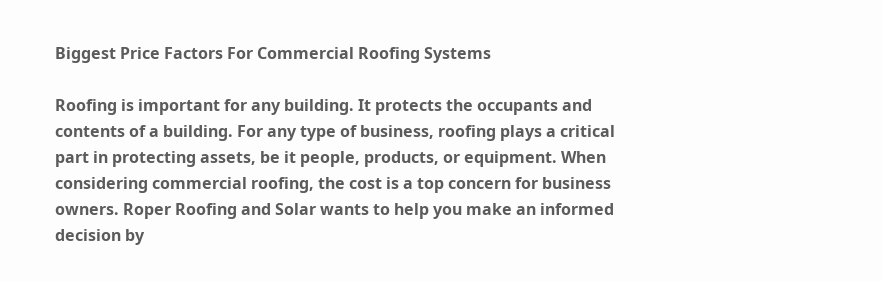Biggest Price Factors For Commercial Roofing Systems

Roofing is important for any building. It protects the occupants and contents of a building. For any type of business, roofing plays a critical part in protecting assets, be it people, products, or equipment. When considering commercial roofing, the cost is a top concern for business owners. Roper Roofing and Solar wants to help you make an informed decision by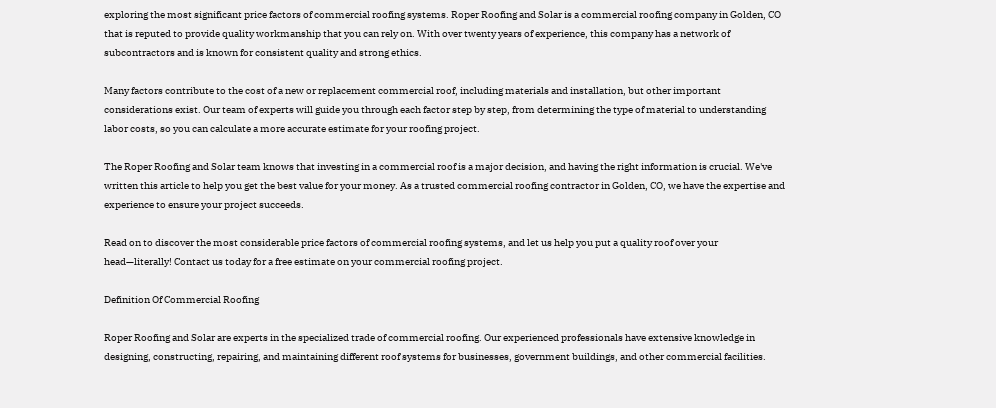exploring the most significant price factors of commercial roofing systems. Roper Roofing and Solar is a commercial roofing company in Golden, CO that is reputed to provide quality workmanship that you can rely on. With over twenty years of experience, this company has a network of subcontractors and is known for consistent quality and strong ethics.

Many factors contribute to the cost of a new or replacement commercial roof, including materials and installation, but other important considerations exist. Our team of experts will guide you through each factor step by step, from determining the type of material to understanding labor costs, so you can calculate a more accurate estimate for your roofing project.

The Roper Roofing and Solar team knows that investing in a commercial roof is a major decision, and having the right information is crucial. We've written this article to help you get the best value for your money. As a trusted commercial roofing contractor in Golden, CO, we have the expertise and experience to ensure your project succeeds.

Read on to discover the most considerable price factors of commercial roofing systems, and let us help you put a quality roof over your head—literally! Contact us today for a free estimate on your commercial roofing project.

Definition Of Commercial Roofing

Roper Roofing and Solar are experts in the specialized trade of commercial roofing. Our experienced professionals have extensive knowledge in designing, constructing, repairing, and maintaining different roof systems for businesses, government buildings, and other commercial facilities.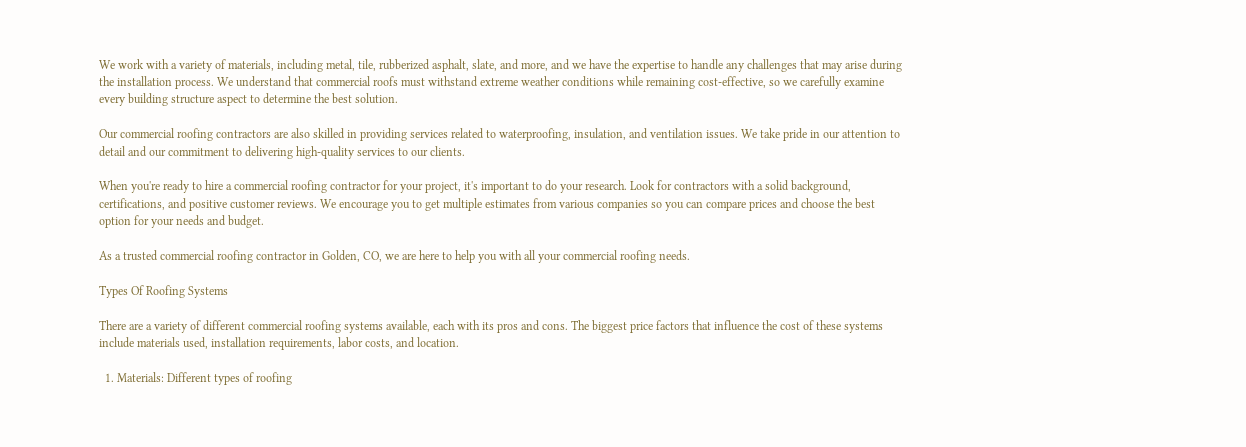We work with a variety of materials, including metal, tile, rubberized asphalt, slate, and more, and we have the expertise to handle any challenges that may arise during the installation process. We understand that commercial roofs must withstand extreme weather conditions while remaining cost-effective, so we carefully examine every building structure aspect to determine the best solution.

Our commercial roofing contractors are also skilled in providing services related to waterproofing, insulation, and ventilation issues. We take pride in our attention to detail and our commitment to delivering high-quality services to our clients.

When you're ready to hire a commercial roofing contractor for your project, it's important to do your research. Look for contractors with a solid background, certifications, and positive customer reviews. We encourage you to get multiple estimates from various companies so you can compare prices and choose the best option for your needs and budget.

As a trusted commercial roofing contractor in Golden, CO, we are here to help you with all your commercial roofing needs.

Types Of Roofing Systems

There are a variety of different commercial roofing systems available, each with its pros and cons. The biggest price factors that influence the cost of these systems include materials used, installation requirements, labor costs, and location.

  1. Materials: Different types of roofing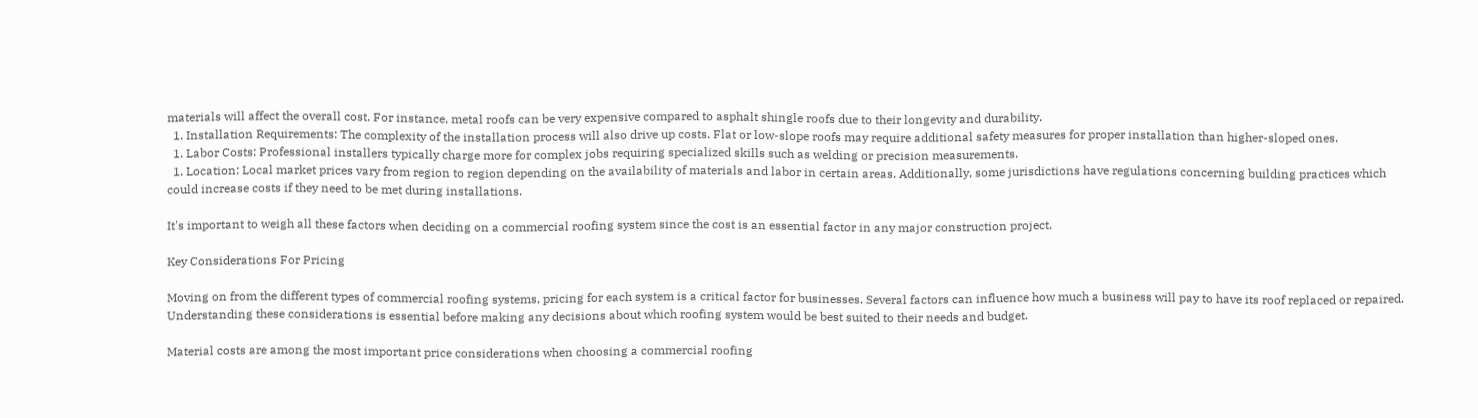materials will affect the overall cost. For instance, metal roofs can be very expensive compared to asphalt shingle roofs due to their longevity and durability.
  1. Installation Requirements: The complexity of the installation process will also drive up costs. Flat or low-slope roofs may require additional safety measures for proper installation than higher-sloped ones.
  1. Labor Costs: Professional installers typically charge more for complex jobs requiring specialized skills such as welding or precision measurements.
  1. Location: Local market prices vary from region to region depending on the availability of materials and labor in certain areas. Additionally, some jurisdictions have regulations concerning building practices which could increase costs if they need to be met during installations.

It's important to weigh all these factors when deciding on a commercial roofing system since the cost is an essential factor in any major construction project.

Key Considerations For Pricing

Moving on from the different types of commercial roofing systems, pricing for each system is a critical factor for businesses. Several factors can influence how much a business will pay to have its roof replaced or repaired. Understanding these considerations is essential before making any decisions about which roofing system would be best suited to their needs and budget.

Material costs are among the most important price considerations when choosing a commercial roofing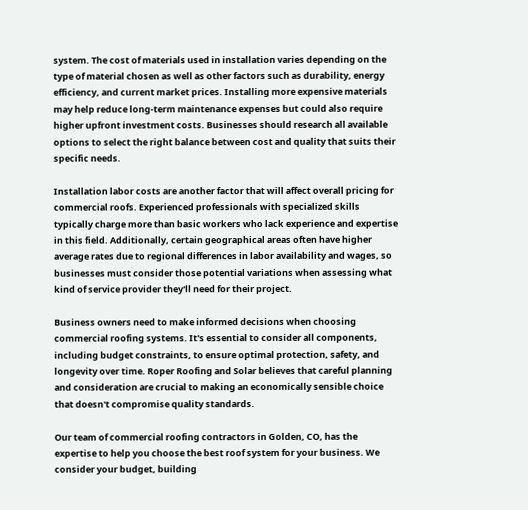system. The cost of materials used in installation varies depending on the type of material chosen as well as other factors such as durability, energy efficiency, and current market prices. Installing more expensive materials may help reduce long-term maintenance expenses but could also require higher upfront investment costs. Businesses should research all available options to select the right balance between cost and quality that suits their specific needs.

Installation labor costs are another factor that will affect overall pricing for commercial roofs. Experienced professionals with specialized skills typically charge more than basic workers who lack experience and expertise in this field. Additionally, certain geographical areas often have higher average rates due to regional differences in labor availability and wages, so businesses must consider those potential variations when assessing what kind of service provider they'll need for their project.

Business owners need to make informed decisions when choosing commercial roofing systems. It's essential to consider all components, including budget constraints, to ensure optimal protection, safety, and longevity over time. Roper Roofing and Solar believes that careful planning and consideration are crucial to making an economically sensible choice that doesn't compromise quality standards.

Our team of commercial roofing contractors in Golden, CO, has the expertise to help you choose the best roof system for your business. We consider your budget, building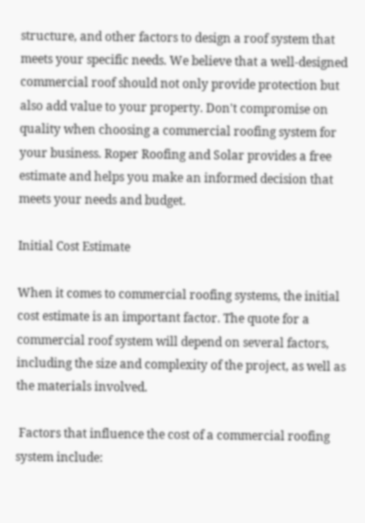structure, and other factors to design a roof system that meets your specific needs. We believe that a well-designed commercial roof should not only provide protection but also add value to your property. Don't compromise on quality when choosing a commercial roofing system for your business. Roper Roofing and Solar provides a free estimate and helps you make an informed decision that meets your needs and budget.

Initial Cost Estimate

When it comes to commercial roofing systems, the initial cost estimate is an important factor. The quote for a commercial roof system will depend on several factors, including the size and complexity of the project, as well as the materials involved.

 Factors that influence the cost of a commercial roofing system include: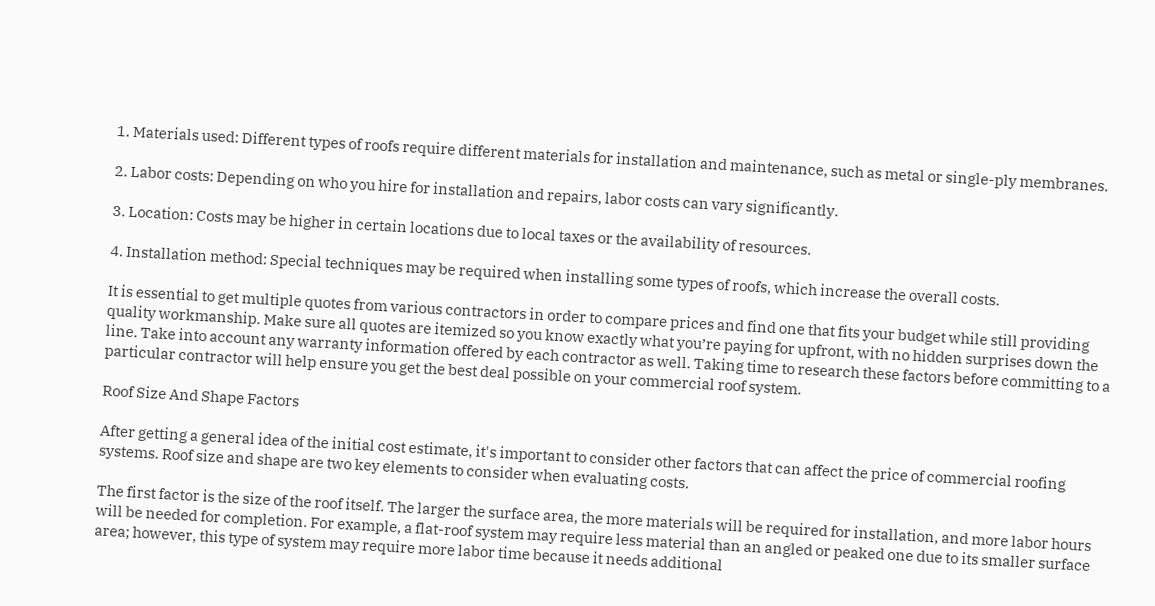1. Materials used: Different types of roofs require different materials for installation and maintenance, such as metal or single-ply membranes.

2. Labor costs: Depending on who you hire for installation and repairs, labor costs can vary significantly.

3. Location: Costs may be higher in certain locations due to local taxes or the availability of resources.

4. Installation method: Special techniques may be required when installing some types of roofs, which increase the overall costs.

It is essential to get multiple quotes from various contractors in order to compare prices and find one that fits your budget while still providing quality workmanship. Make sure all quotes are itemized so you know exactly what you’re paying for upfront, with no hidden surprises down the line. Take into account any warranty information offered by each contractor as well. Taking time to research these factors before committing to a particular contractor will help ensure you get the best deal possible on your commercial roof system.

Roof Size And Shape Factors

After getting a general idea of the initial cost estimate, it's important to consider other factors that can affect the price of commercial roofing systems. Roof size and shape are two key elements to consider when evaluating costs.

The first factor is the size of the roof itself. The larger the surface area, the more materials will be required for installation, and more labor hours will be needed for completion. For example, a flat-roof system may require less material than an angled or peaked one due to its smaller surface area; however, this type of system may require more labor time because it needs additional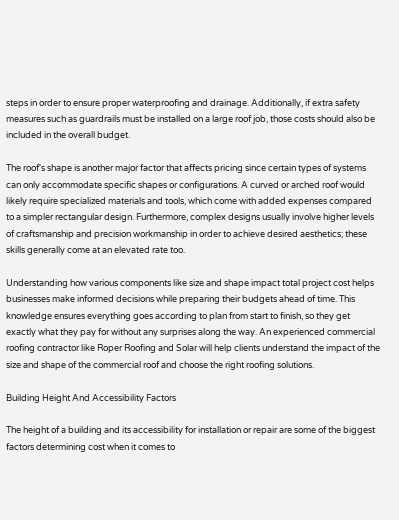steps in order to ensure proper waterproofing and drainage. Additionally, if extra safety measures such as guardrails must be installed on a large roof job, those costs should also be included in the overall budget.

The roof's shape is another major factor that affects pricing since certain types of systems can only accommodate specific shapes or configurations. A curved or arched roof would likely require specialized materials and tools, which come with added expenses compared to a simpler rectangular design. Furthermore, complex designs usually involve higher levels of craftsmanship and precision workmanship in order to achieve desired aesthetics; these skills generally come at an elevated rate too.

Understanding how various components like size and shape impact total project cost helps businesses make informed decisions while preparing their budgets ahead of time. This knowledge ensures everything goes according to plan from start to finish, so they get exactly what they pay for without any surprises along the way. An experienced commercial roofing contractor like Roper Roofing and Solar will help clients understand the impact of the size and shape of the commercial roof and choose the right roofing solutions.

Building Height And Accessibility Factors

The height of a building and its accessibility for installation or repair are some of the biggest factors determining cost when it comes to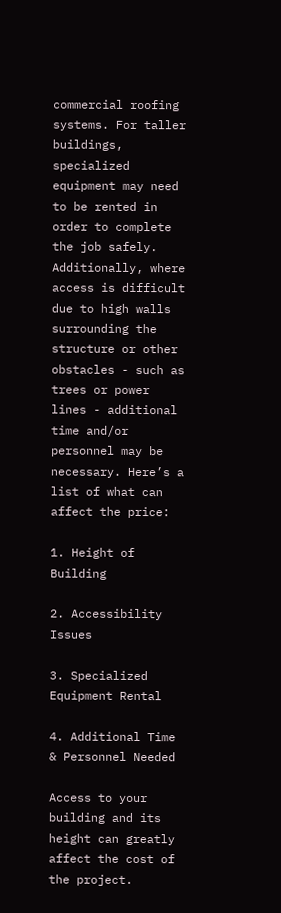commercial roofing systems. For taller buildings, specialized equipment may need to be rented in order to complete the job safely. Additionally, where access is difficult due to high walls surrounding the structure or other obstacles - such as trees or power lines - additional time and/or personnel may be necessary. Here’s a list of what can affect the price:

1. Height of Building

2. Accessibility Issues

3. Specialized Equipment Rental

4. Additional Time & Personnel Needed

Access to your building and its height can greatly affect the cost of the project.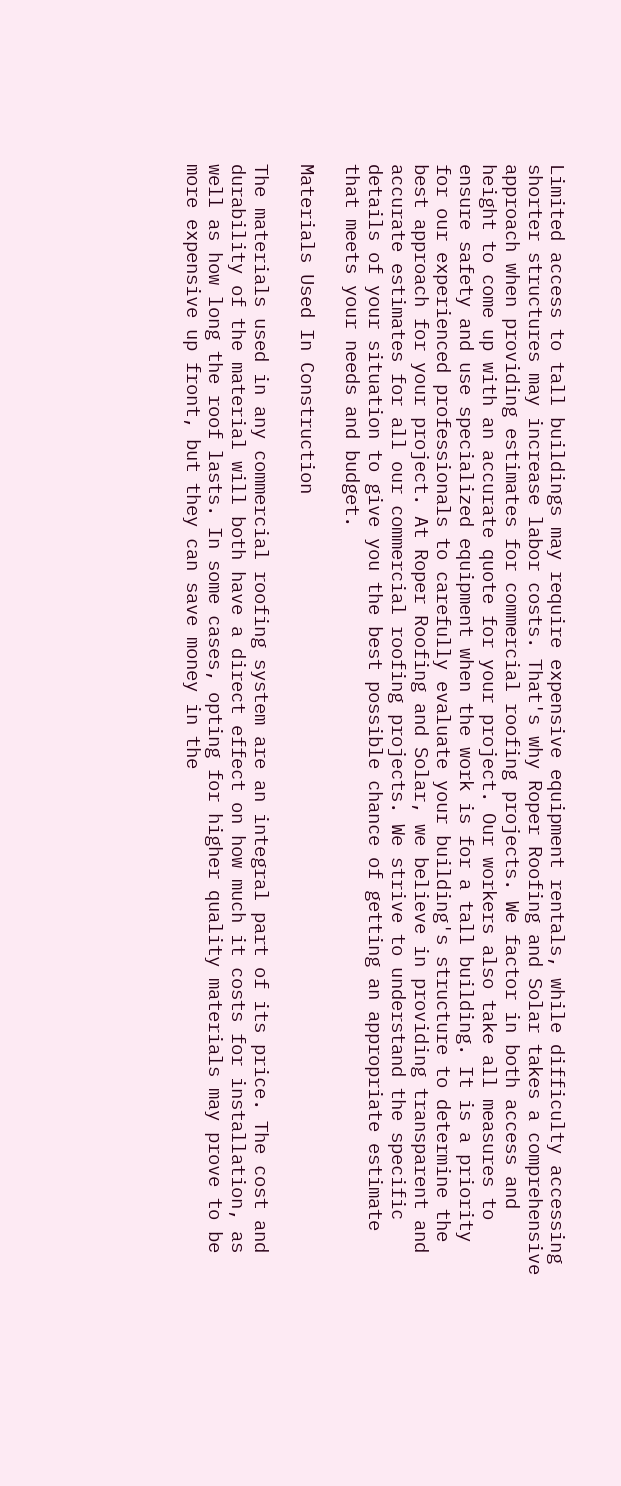Limited access to tall buildings may require expensive equipment rentals, while difficulty accessing shorter structures may increase labor costs. That's why Roper Roofing and Solar takes a comprehensive approach when providing estimates for commercial roofing projects. We factor in both access and height to come up with an accurate quote for your project. Our workers also take all measures to ensure safety and use specialized equipment when the work is for a tall building. It is a priority for our experienced professionals to carefully evaluate your building's structure to determine the best approach for your project. At Roper Roofing and Solar, we believe in providing transparent and accurate estimates for all our commercial roofing projects. We strive to understand the specific details of your situation to give you the best possible chance of getting an appropriate estimate that meets your needs and budget.

Materials Used In Construction

The materials used in any commercial roofing system are an integral part of its price. The cost and durability of the material will both have a direct effect on how much it costs for installation, as well as how long the roof lasts. In some cases, opting for higher quality materials may prove to be more expensive up front, but they can save money in the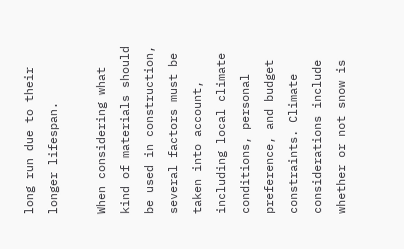long run due to their longer lifespan.

When considering what kind of materials should be used in construction, several factors must be taken into account, including local climate conditions, personal preference, and budget constraints. Climate considerations include whether or not snow is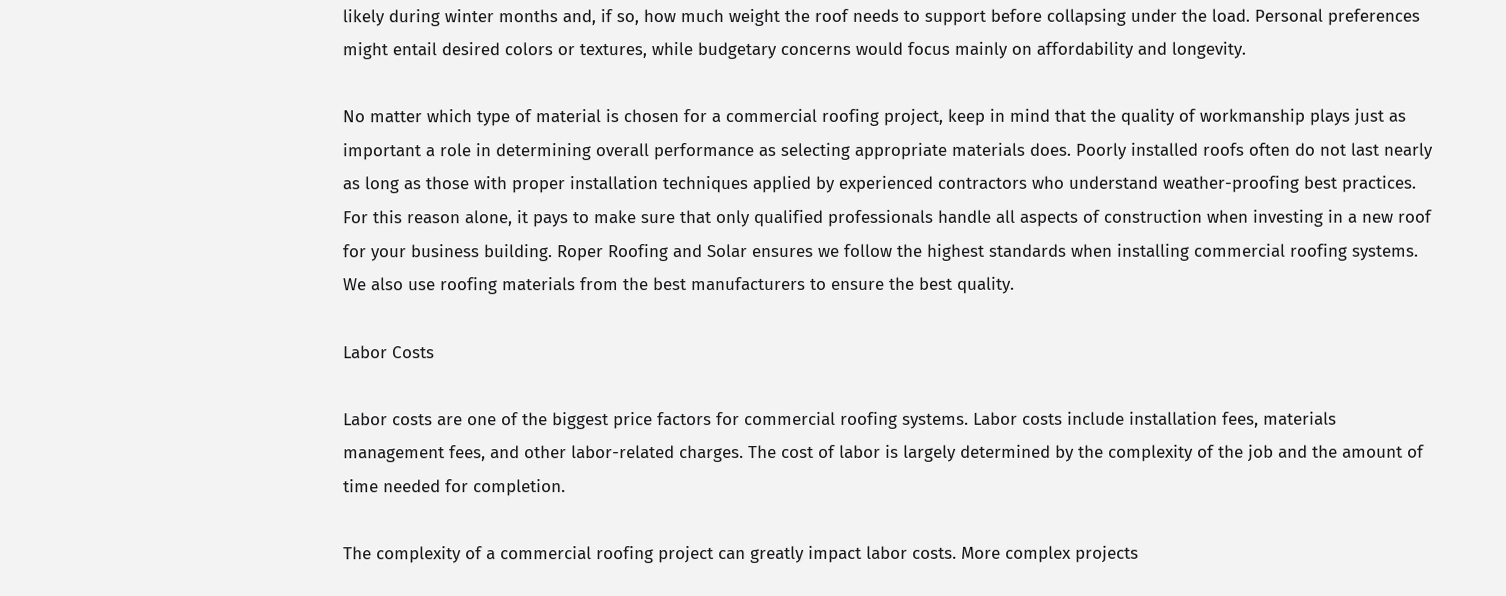likely during winter months and, if so, how much weight the roof needs to support before collapsing under the load. Personal preferences might entail desired colors or textures, while budgetary concerns would focus mainly on affordability and longevity.

No matter which type of material is chosen for a commercial roofing project, keep in mind that the quality of workmanship plays just as important a role in determining overall performance as selecting appropriate materials does. Poorly installed roofs often do not last nearly as long as those with proper installation techniques applied by experienced contractors who understand weather-proofing best practices. For this reason alone, it pays to make sure that only qualified professionals handle all aspects of construction when investing in a new roof for your business building. Roper Roofing and Solar ensures we follow the highest standards when installing commercial roofing systems. We also use roofing materials from the best manufacturers to ensure the best quality.

Labor Costs

Labor costs are one of the biggest price factors for commercial roofing systems. Labor costs include installation fees, materials management fees, and other labor-related charges. The cost of labor is largely determined by the complexity of the job and the amount of time needed for completion.

The complexity of a commercial roofing project can greatly impact labor costs. More complex projects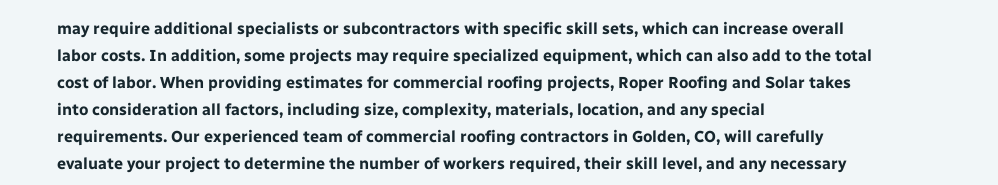may require additional specialists or subcontractors with specific skill sets, which can increase overall labor costs. In addition, some projects may require specialized equipment, which can also add to the total cost of labor. When providing estimates for commercial roofing projects, Roper Roofing and Solar takes into consideration all factors, including size, complexity, materials, location, and any special requirements. Our experienced team of commercial roofing contractors in Golden, CO, will carefully evaluate your project to determine the number of workers required, their skill level, and any necessary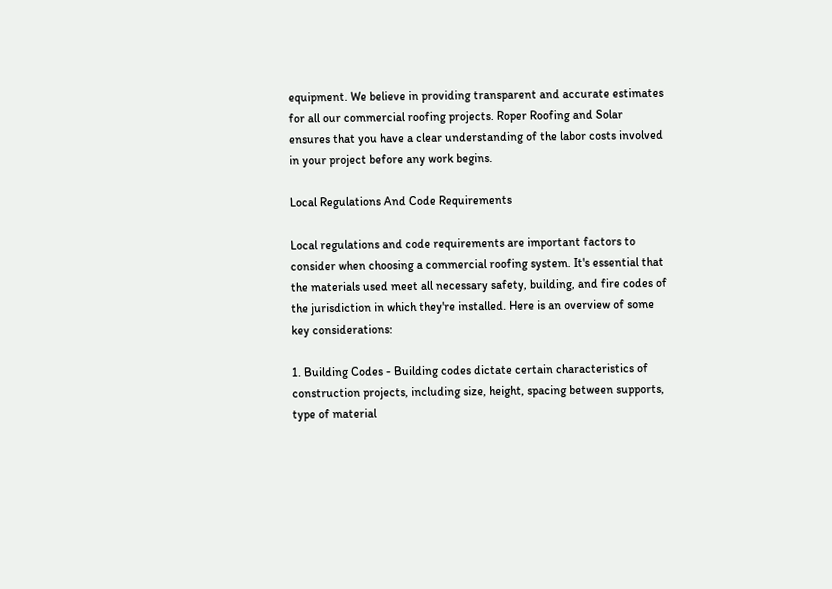equipment. We believe in providing transparent and accurate estimates for all our commercial roofing projects. Roper Roofing and Solar ensures that you have a clear understanding of the labor costs involved in your project before any work begins.

Local Regulations And Code Requirements

Local regulations and code requirements are important factors to consider when choosing a commercial roofing system. It's essential that the materials used meet all necessary safety, building, and fire codes of the jurisdiction in which they're installed. Here is an overview of some key considerations:

1. Building Codes - Building codes dictate certain characteristics of construction projects, including size, height, spacing between supports, type of material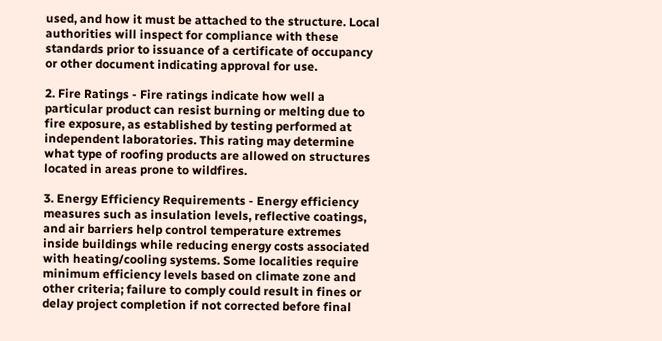used, and how it must be attached to the structure. Local authorities will inspect for compliance with these standards prior to issuance of a certificate of occupancy or other document indicating approval for use.

2. Fire Ratings - Fire ratings indicate how well a particular product can resist burning or melting due to fire exposure, as established by testing performed at independent laboratories. This rating may determine what type of roofing products are allowed on structures located in areas prone to wildfires.

3. Energy Efficiency Requirements - Energy efficiency measures such as insulation levels, reflective coatings, and air barriers help control temperature extremes inside buildings while reducing energy costs associated with heating/cooling systems. Some localities require minimum efficiency levels based on climate zone and other criteria; failure to comply could result in fines or delay project completion if not corrected before final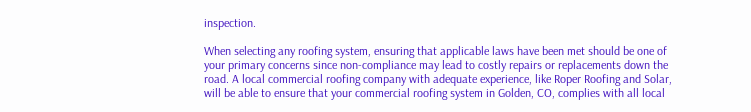inspection.

When selecting any roofing system, ensuring that applicable laws have been met should be one of your primary concerns since non-compliance may lead to costly repairs or replacements down the road. A local commercial roofing company with adequate experience, like Roper Roofing and Solar, will be able to ensure that your commercial roofing system in Golden, CO, complies with all local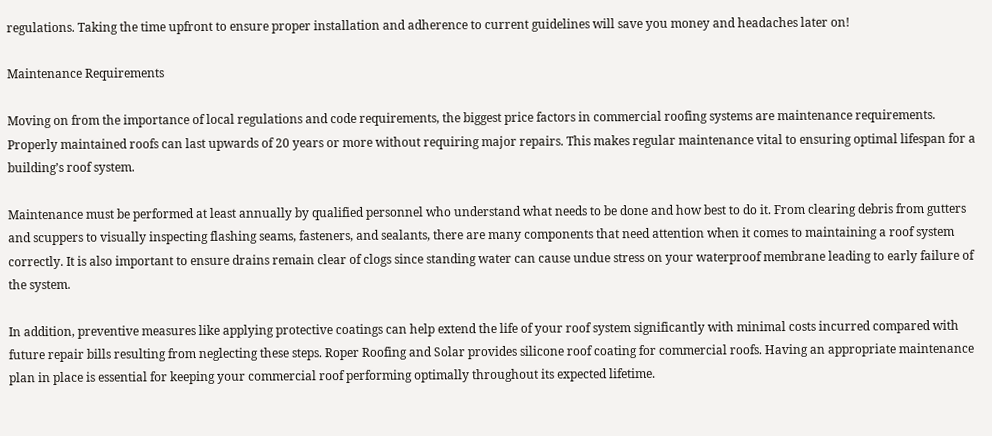regulations. Taking the time upfront to ensure proper installation and adherence to current guidelines will save you money and headaches later on!

Maintenance Requirements

Moving on from the importance of local regulations and code requirements, the biggest price factors in commercial roofing systems are maintenance requirements. Properly maintained roofs can last upwards of 20 years or more without requiring major repairs. This makes regular maintenance vital to ensuring optimal lifespan for a building’s roof system.

Maintenance must be performed at least annually by qualified personnel who understand what needs to be done and how best to do it. From clearing debris from gutters and scuppers to visually inspecting flashing seams, fasteners, and sealants, there are many components that need attention when it comes to maintaining a roof system correctly. It is also important to ensure drains remain clear of clogs since standing water can cause undue stress on your waterproof membrane leading to early failure of the system.

In addition, preventive measures like applying protective coatings can help extend the life of your roof system significantly with minimal costs incurred compared with future repair bills resulting from neglecting these steps. Roper Roofing and Solar provides silicone roof coating for commercial roofs. Having an appropriate maintenance plan in place is essential for keeping your commercial roof performing optimally throughout its expected lifetime.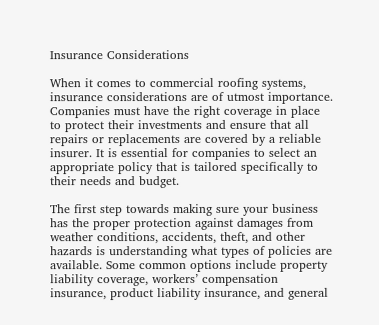Insurance Considerations

When it comes to commercial roofing systems, insurance considerations are of utmost importance. Companies must have the right coverage in place to protect their investments and ensure that all repairs or replacements are covered by a reliable insurer. It is essential for companies to select an appropriate policy that is tailored specifically to their needs and budget.

The first step towards making sure your business has the proper protection against damages from weather conditions, accidents, theft, and other hazards is understanding what types of policies are available. Some common options include property liability coverage, workers’ compensation insurance, product liability insurance, and general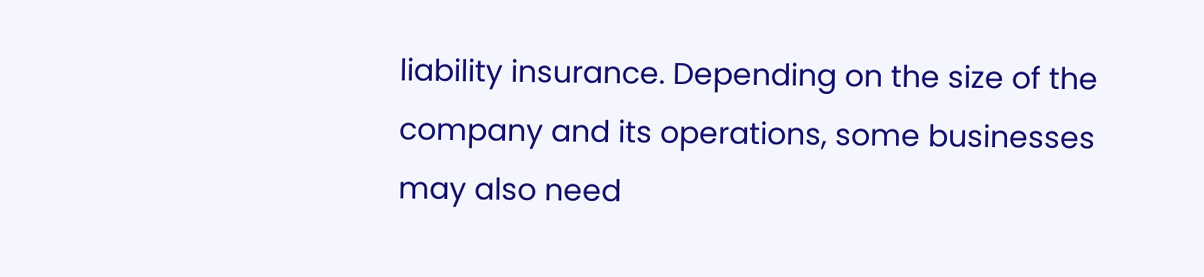liability insurance. Depending on the size of the company and its operations, some businesses may also need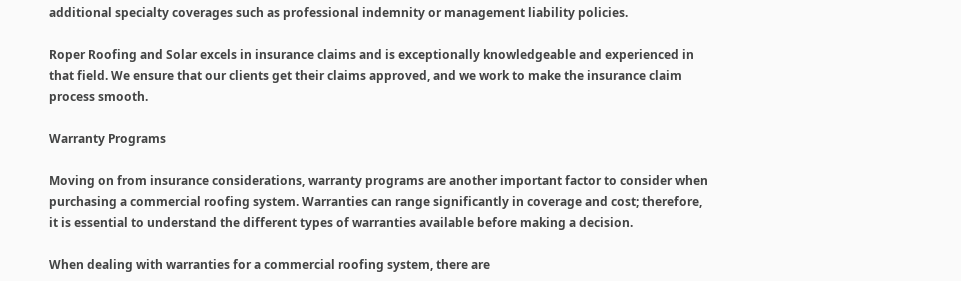additional specialty coverages such as professional indemnity or management liability policies.

Roper Roofing and Solar excels in insurance claims and is exceptionally knowledgeable and experienced in that field. We ensure that our clients get their claims approved, and we work to make the insurance claim process smooth.

Warranty Programs

Moving on from insurance considerations, warranty programs are another important factor to consider when purchasing a commercial roofing system. Warranties can range significantly in coverage and cost; therefore, it is essential to understand the different types of warranties available before making a decision.

When dealing with warranties for a commercial roofing system, there are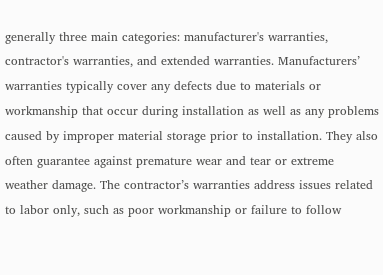generally three main categories: manufacturer's warranties, contractor's warranties, and extended warranties. Manufacturers’ warranties typically cover any defects due to materials or workmanship that occur during installation as well as any problems caused by improper material storage prior to installation. They also often guarantee against premature wear and tear or extreme weather damage. The contractor’s warranties address issues related to labor only, such as poor workmanship or failure to follow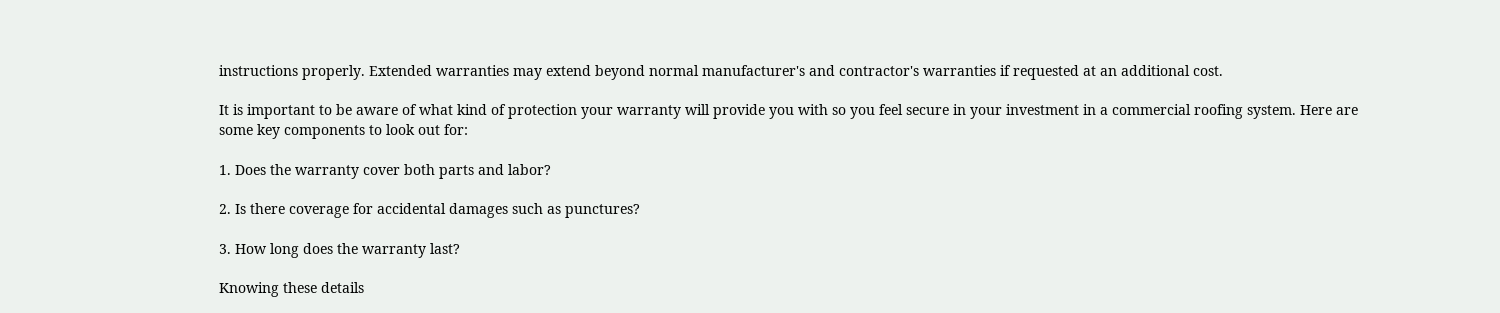instructions properly. Extended warranties may extend beyond normal manufacturer's and contractor's warranties if requested at an additional cost.

It is important to be aware of what kind of protection your warranty will provide you with so you feel secure in your investment in a commercial roofing system. Here are some key components to look out for:

1. Does the warranty cover both parts and labor?

2. Is there coverage for accidental damages such as punctures?

3. How long does the warranty last?

Knowing these details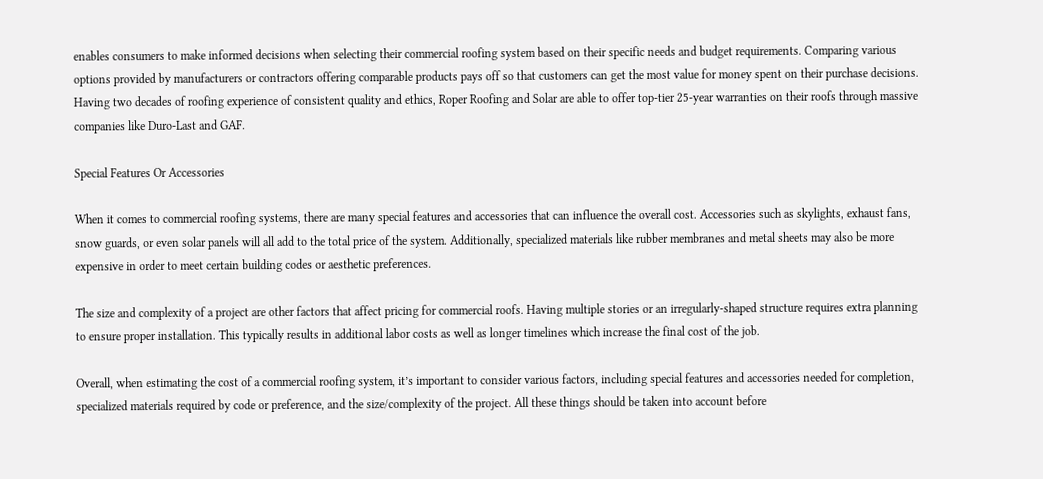enables consumers to make informed decisions when selecting their commercial roofing system based on their specific needs and budget requirements. Comparing various options provided by manufacturers or contractors offering comparable products pays off so that customers can get the most value for money spent on their purchase decisions. Having two decades of roofing experience of consistent quality and ethics, Roper Roofing and Solar are able to offer top-tier 25-year warranties on their roofs through massive companies like Duro-Last and GAF.

Special Features Or Accessories

When it comes to commercial roofing systems, there are many special features and accessories that can influence the overall cost. Accessories such as skylights, exhaust fans, snow guards, or even solar panels will all add to the total price of the system. Additionally, specialized materials like rubber membranes and metal sheets may also be more expensive in order to meet certain building codes or aesthetic preferences.

The size and complexity of a project are other factors that affect pricing for commercial roofs. Having multiple stories or an irregularly-shaped structure requires extra planning to ensure proper installation. This typically results in additional labor costs as well as longer timelines which increase the final cost of the job.

Overall, when estimating the cost of a commercial roofing system, it’s important to consider various factors, including special features and accessories needed for completion, specialized materials required by code or preference, and the size/complexity of the project. All these things should be taken into account before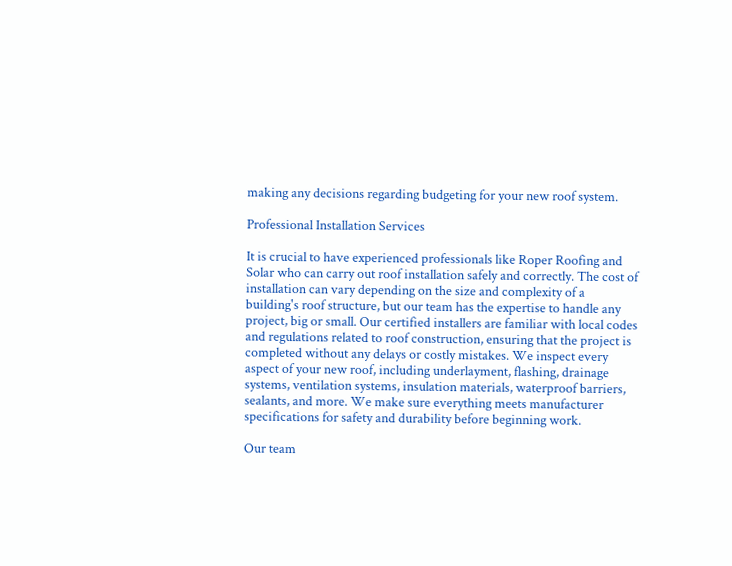making any decisions regarding budgeting for your new roof system.

Professional Installation Services

It is crucial to have experienced professionals like Roper Roofing and Solar who can carry out roof installation safely and correctly. The cost of installation can vary depending on the size and complexity of a building's roof structure, but our team has the expertise to handle any project, big or small. Our certified installers are familiar with local codes and regulations related to roof construction, ensuring that the project is completed without any delays or costly mistakes. We inspect every aspect of your new roof, including underlayment, flashing, drainage systems, ventilation systems, insulation materials, waterproof barriers, sealants, and more. We make sure everything meets manufacturer specifications for safety and durability before beginning work.

Our team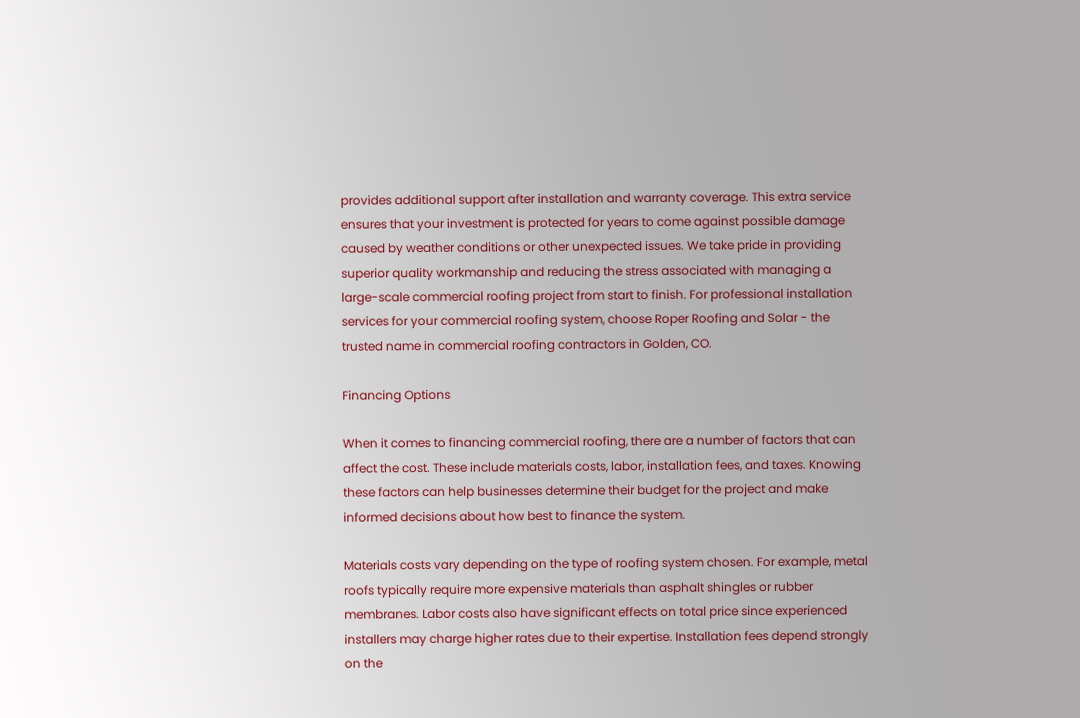provides additional support after installation and warranty coverage. This extra service ensures that your investment is protected for years to come against possible damage caused by weather conditions or other unexpected issues. We take pride in providing superior quality workmanship and reducing the stress associated with managing a large-scale commercial roofing project from start to finish. For professional installation services for your commercial roofing system, choose Roper Roofing and Solar - the trusted name in commercial roofing contractors in Golden, CO.

Financing Options

When it comes to financing commercial roofing, there are a number of factors that can affect the cost. These include materials costs, labor, installation fees, and taxes. Knowing these factors can help businesses determine their budget for the project and make informed decisions about how best to finance the system.

Materials costs vary depending on the type of roofing system chosen. For example, metal roofs typically require more expensive materials than asphalt shingles or rubber membranes. Labor costs also have significant effects on total price since experienced installers may charge higher rates due to their expertise. Installation fees depend strongly on the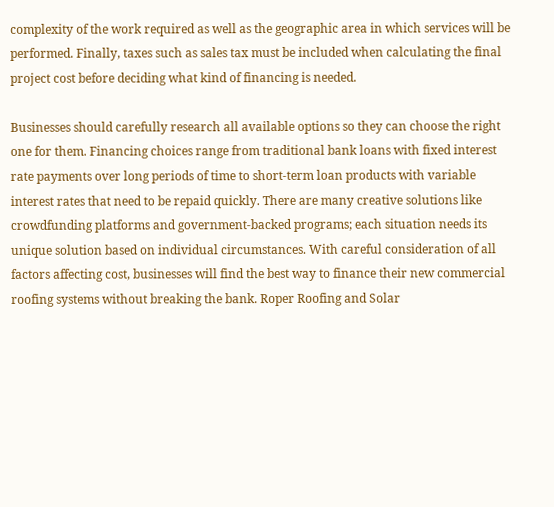complexity of the work required as well as the geographic area in which services will be performed. Finally, taxes such as sales tax must be included when calculating the final project cost before deciding what kind of financing is needed.

Businesses should carefully research all available options so they can choose the right one for them. Financing choices range from traditional bank loans with fixed interest rate payments over long periods of time to short-term loan products with variable interest rates that need to be repaid quickly. There are many creative solutions like crowdfunding platforms and government-backed programs; each situation needs its unique solution based on individual circumstances. With careful consideration of all factors affecting cost, businesses will find the best way to finance their new commercial roofing systems without breaking the bank. Roper Roofing and Solar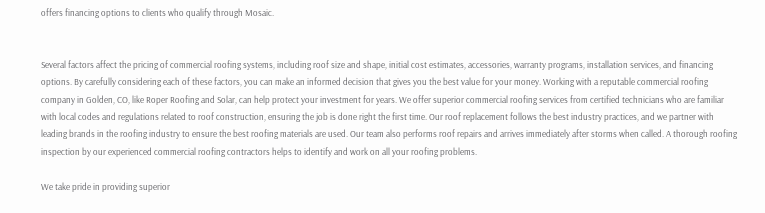offers financing options to clients who qualify through Mosaic.


Several factors affect the pricing of commercial roofing systems, including roof size and shape, initial cost estimates, accessories, warranty programs, installation services, and financing options. By carefully considering each of these factors, you can make an informed decision that gives you the best value for your money. Working with a reputable commercial roofing company in Golden, CO, like Roper Roofing and Solar, can help protect your investment for years. We offer superior commercial roofing services from certified technicians who are familiar with local codes and regulations related to roof construction, ensuring the job is done right the first time. Our roof replacement follows the best industry practices, and we partner with leading brands in the roofing industry to ensure the best roofing materials are used. Our team also performs roof repairs and arrives immediately after storms when called. A thorough roofing inspection by our experienced commercial roofing contractors helps to identify and work on all your roofing problems.

We take pride in providing superior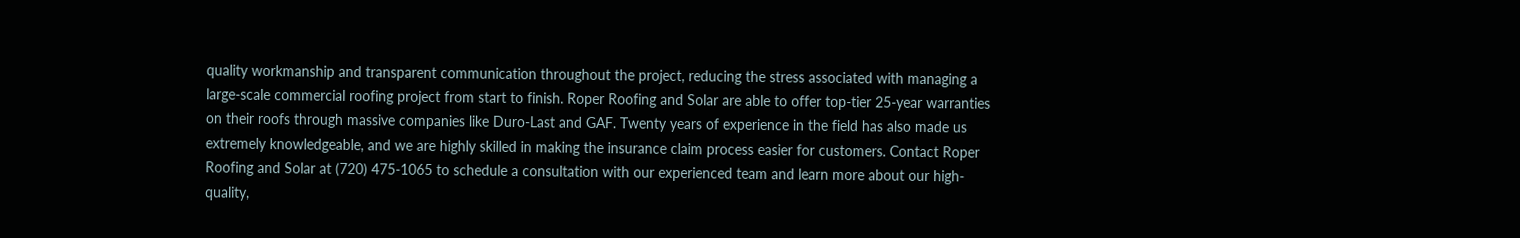quality workmanship and transparent communication throughout the project, reducing the stress associated with managing a large-scale commercial roofing project from start to finish. Roper Roofing and Solar are able to offer top-tier 25-year warranties on their roofs through massive companies like Duro-Last and GAF. Twenty years of experience in the field has also made us extremely knowledgeable, and we are highly skilled in making the insurance claim process easier for customers. Contact Roper Roofing and Solar at (720) 475-1065 to schedule a consultation with our experienced team and learn more about our high-quality,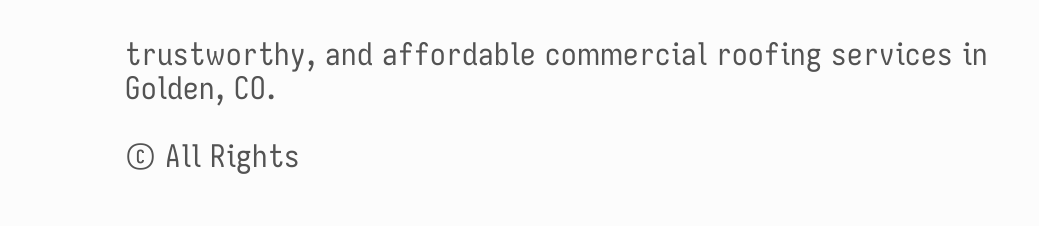trustworthy, and affordable commercial roofing services in Golden, CO.

© All Rights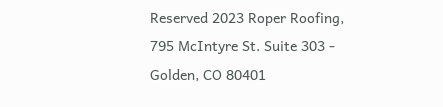Reserved 2023 Roper Roofing, 795 McIntyre St. Suite 303 - Golden, CO 80401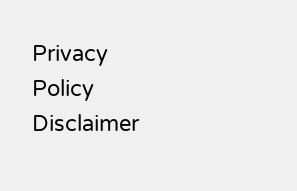Privacy Policy Disclaimer